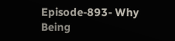Episode-893- Why Being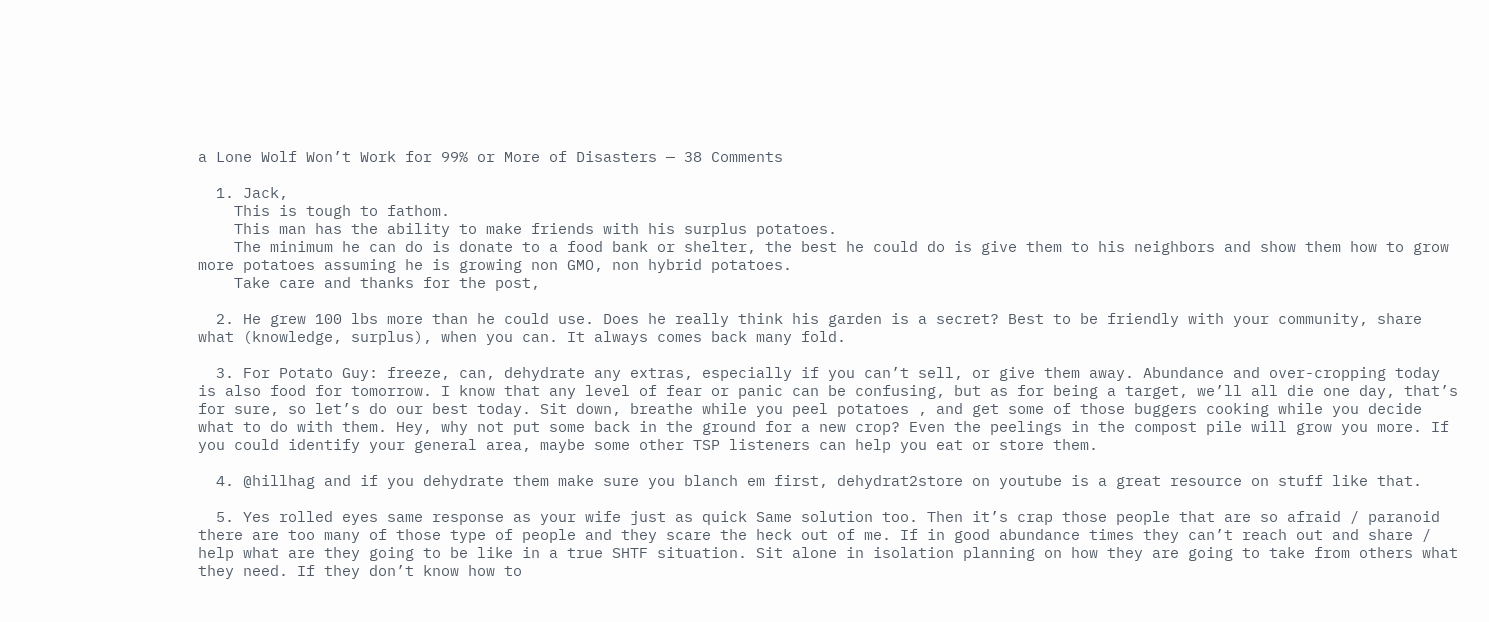a Lone Wolf Won’t Work for 99% or More of Disasters — 38 Comments

  1. Jack,
    This is tough to fathom.
    This man has the ability to make friends with his surplus potatoes.
    The minimum he can do is donate to a food bank or shelter, the best he could do is give them to his neighbors and show them how to grow more potatoes assuming he is growing non GMO, non hybrid potatoes.
    Take care and thanks for the post,

  2. He grew 100 lbs more than he could use. Does he really think his garden is a secret? Best to be friendly with your community, share what (knowledge, surplus), when you can. It always comes back many fold.

  3. For Potato Guy: freeze, can, dehydrate any extras, especially if you can’t sell, or give them away. Abundance and over-cropping today is also food for tomorrow. I know that any level of fear or panic can be confusing, but as for being a target, we’ll all die one day, that’s for sure, so let’s do our best today. Sit down, breathe while you peel potatoes , and get some of those buggers cooking while you decide what to do with them. Hey, why not put some back in the ground for a new crop? Even the peelings in the compost pile will grow you more. If you could identify your general area, maybe some other TSP listeners can help you eat or store them.

  4. @hillhag and if you dehydrate them make sure you blanch em first, dehydrat2store on youtube is a great resource on stuff like that.

  5. Yes rolled eyes same response as your wife just as quick Same solution too. Then it’s crap those people that are so afraid / paranoid there are too many of those type of people and they scare the heck out of me. If in good abundance times they can’t reach out and share / help what are they going to be like in a true SHTF situation. Sit alone in isolation planning on how they are going to take from others what they need. If they don’t know how to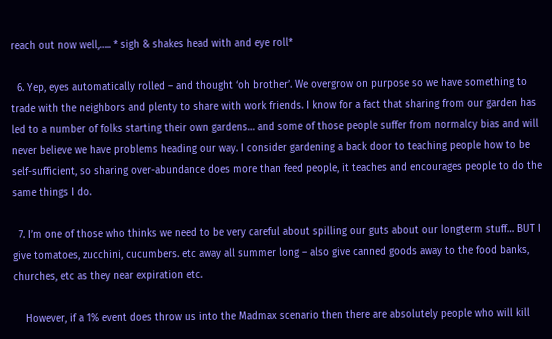reach out now well,….. * sigh & shakes head with and eye roll*

  6. Yep, eyes automatically rolled – and thought ‘oh brother’. We overgrow on purpose so we have something to trade with the neighbors and plenty to share with work friends. I know for a fact that sharing from our garden has led to a number of folks starting their own gardens… and some of those people suffer from normalcy bias and will never believe we have problems heading our way. I consider gardening a back door to teaching people how to be self-sufficient, so sharing over-abundance does more than feed people, it teaches and encourages people to do the same things I do.

  7. I’m one of those who thinks we need to be very careful about spilling our guts about our longterm stuff… BUT I give tomatoes, zucchini, cucumbers. etc away all summer long – also give canned goods away to the food banks, churches, etc as they near expiration etc.

    However, if a 1% event does throw us into the Madmax scenario then there are absolutely people who will kill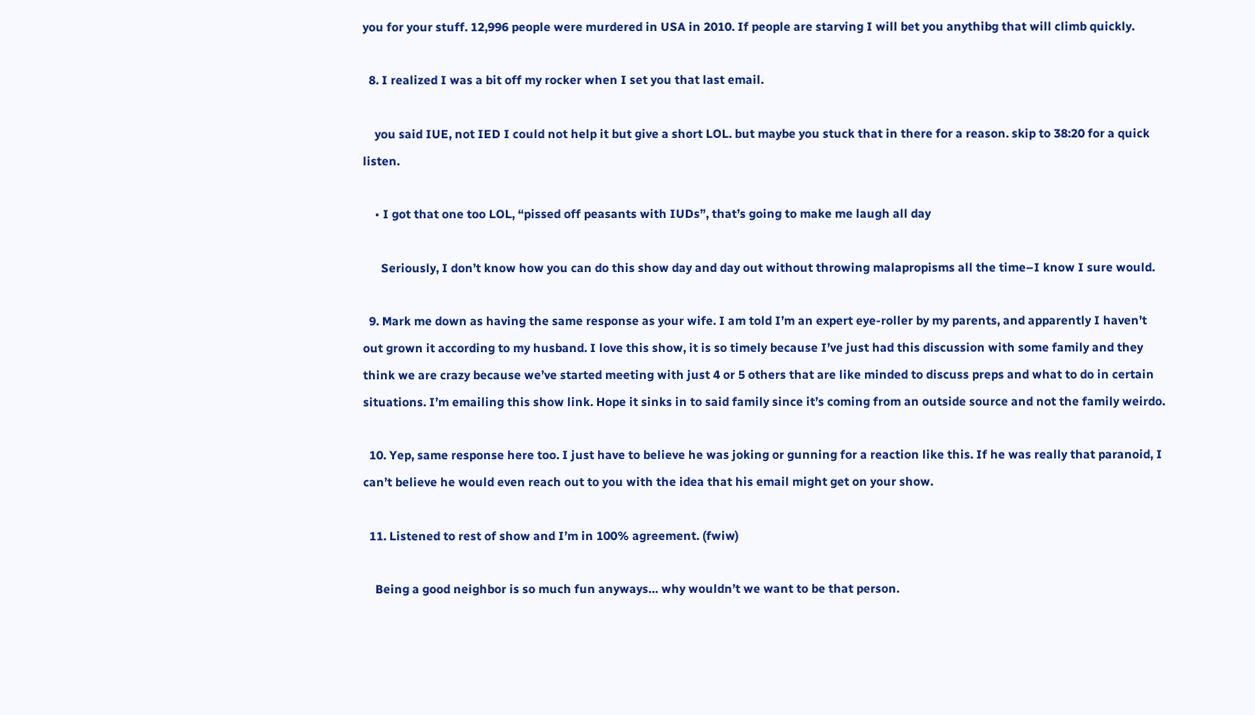you for your stuff. 12,996 people were murdered in USA in 2010. If people are starving I will bet you anythibg that will climb quickly.

  8. I realized I was a bit off my rocker when I set you that last email.

    you said IUE, not IED I could not help it but give a short LOL. but maybe you stuck that in there for a reason. skip to 38:20 for a quick listen.

    • I got that one too LOL, “pissed off peasants with IUDs”, that’s going to make me laugh all day

      Seriously, I don’t know how you can do this show day and day out without throwing malapropisms all the time–I know I sure would.

  9. Mark me down as having the same response as your wife. I am told I’m an expert eye-roller by my parents, and apparently I haven’t out grown it according to my husband. I love this show, it is so timely because I’ve just had this discussion with some family and they think we are crazy because we’ve started meeting with just 4 or 5 others that are like minded to discuss preps and what to do in certain situations. I’m emailing this show link. Hope it sinks in to said family since it’s coming from an outside source and not the family weirdo.

  10. Yep, same response here too. I just have to believe he was joking or gunning for a reaction like this. If he was really that paranoid, I can’t believe he would even reach out to you with the idea that his email might get on your show.

  11. Listened to rest of show and I’m in 100% agreement. (fwiw)

    Being a good neighbor is so much fun anyways… why wouldn’t we want to be that person.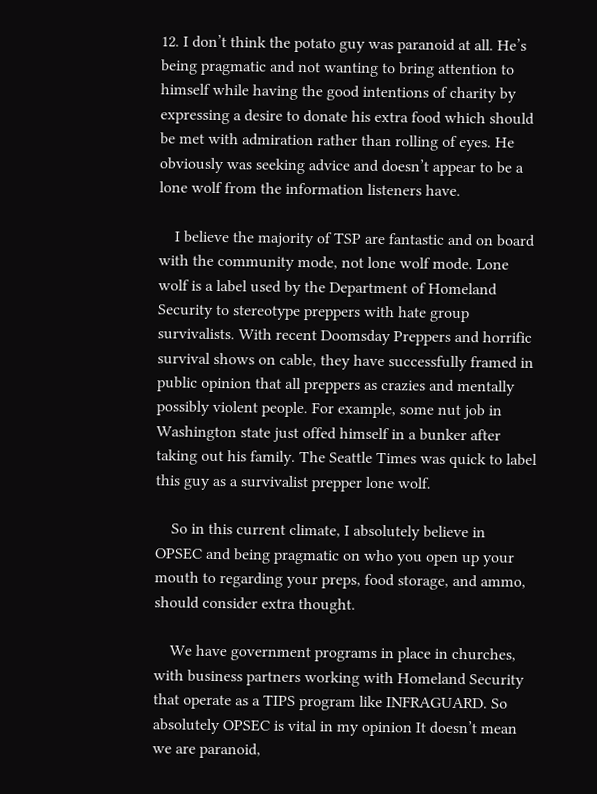12. I don’t think the potato guy was paranoid at all. He’s being pragmatic and not wanting to bring attention to himself while having the good intentions of charity by expressing a desire to donate his extra food which should be met with admiration rather than rolling of eyes. He obviously was seeking advice and doesn’t appear to be a lone wolf from the information listeners have.

    I believe the majority of TSP are fantastic and on board with the community mode, not lone wolf mode. Lone wolf is a label used by the Department of Homeland Security to stereotype preppers with hate group survivalists. With recent Doomsday Preppers and horrific survival shows on cable, they have successfully framed in public opinion that all preppers as crazies and mentally possibly violent people. For example, some nut job in Washington state just offed himself in a bunker after taking out his family. The Seattle Times was quick to label this guy as a survivalist prepper lone wolf.

    So in this current climate, I absolutely believe in OPSEC and being pragmatic on who you open up your mouth to regarding your preps, food storage, and ammo, should consider extra thought.

    We have government programs in place in churches, with business partners working with Homeland Security that operate as a TIPS program like INFRAGUARD. So absolutely OPSEC is vital in my opinion It doesn’t mean we are paranoid,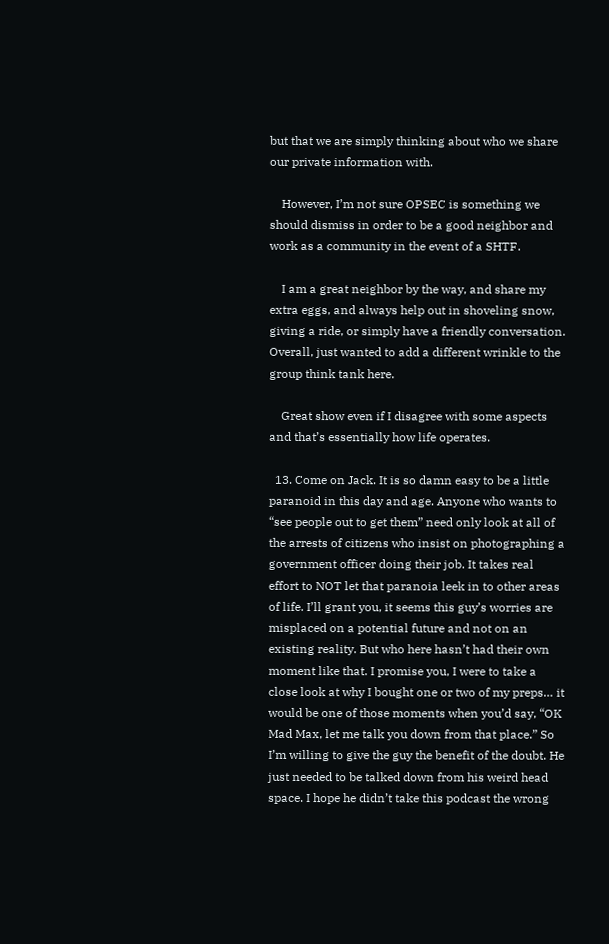but that we are simply thinking about who we share our private information with.

    However, I’m not sure OPSEC is something we should dismiss in order to be a good neighbor and work as a community in the event of a SHTF.

    I am a great neighbor by the way, and share my extra eggs, and always help out in shoveling snow, giving a ride, or simply have a friendly conversation. Overall, just wanted to add a different wrinkle to the group think tank here.

    Great show even if I disagree with some aspects and that’s essentially how life operates.

  13. Come on Jack. It is so damn easy to be a little paranoid in this day and age. Anyone who wants to “see people out to get them” need only look at all of the arrests of citizens who insist on photographing a government officer doing their job. It takes real effort to NOT let that paranoia leek in to other areas of life. I’ll grant you, it seems this guy’s worries are misplaced on a potential future and not on an existing reality. But who here hasn’t had their own moment like that. I promise you, I were to take a close look at why I bought one or two of my preps… it would be one of those moments when you’d say, “OK Mad Max, let me talk you down from that place.” So I’m willing to give the guy the benefit of the doubt. He just needed to be talked down from his weird head space. I hope he didn’t take this podcast the wrong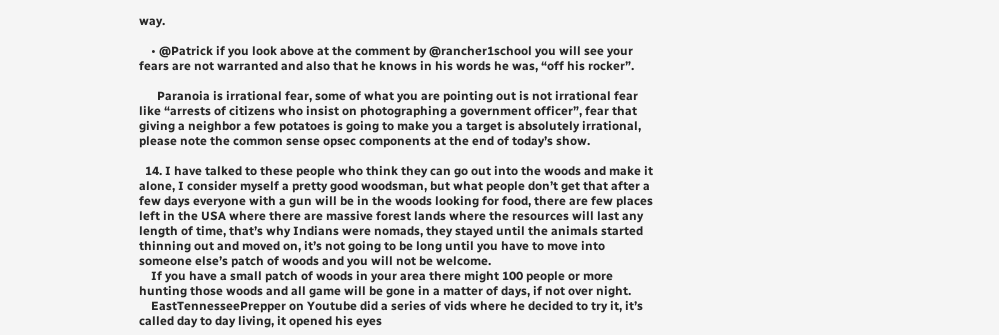way.

    • @Patrick if you look above at the comment by @rancher1school you will see your fears are not warranted and also that he knows in his words he was, “off his rocker”.

      Paranoia is irrational fear, some of what you are pointing out is not irrational fear like “arrests of citizens who insist on photographing a government officer”, fear that giving a neighbor a few potatoes is going to make you a target is absolutely irrational, please note the common sense opsec components at the end of today’s show.

  14. I have talked to these people who think they can go out into the woods and make it alone, I consider myself a pretty good woodsman, but what people don’t get that after a few days everyone with a gun will be in the woods looking for food, there are few places left in the USA where there are massive forest lands where the resources will last any length of time, that’s why Indians were nomads, they stayed until the animals started thinning out and moved on, it’s not going to be long until you have to move into someone else’s patch of woods and you will not be welcome.
    If you have a small patch of woods in your area there might 100 people or more hunting those woods and all game will be gone in a matter of days, if not over night.
    EastTennesseePrepper on Youtube did a series of vids where he decided to try it, it’s called day to day living, it opened his eyes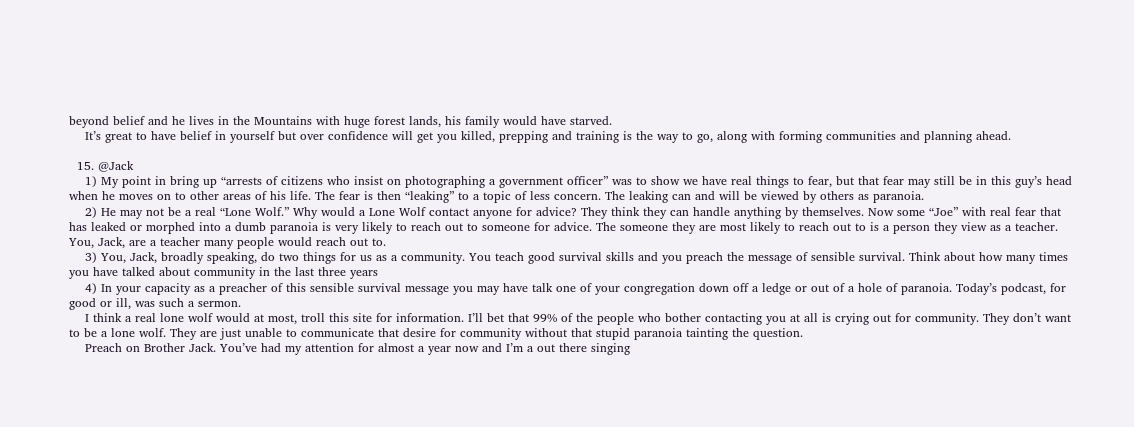beyond belief and he lives in the Mountains with huge forest lands, his family would have starved.
    It’s great to have belief in yourself but over confidence will get you killed, prepping and training is the way to go, along with forming communities and planning ahead.

  15. @Jack
    1) My point in bring up “arrests of citizens who insist on photographing a government officer” was to show we have real things to fear, but that fear may still be in this guy’s head when he moves on to other areas of his life. The fear is then “leaking” to a topic of less concern. The leaking can and will be viewed by others as paranoia.
    2) He may not be a real “Lone Wolf.” Why would a Lone Wolf contact anyone for advice? They think they can handle anything by themselves. Now some “Joe” with real fear that has leaked or morphed into a dumb paranoia is very likely to reach out to someone for advice. The someone they are most likely to reach out to is a person they view as a teacher. You, Jack, are a teacher many people would reach out to.
    3) You, Jack, broadly speaking, do two things for us as a community. You teach good survival skills and you preach the message of sensible survival. Think about how many times you have talked about community in the last three years
    4) In your capacity as a preacher of this sensible survival message you may have talk one of your congregation down off a ledge or out of a hole of paranoia. Today’s podcast, for good or ill, was such a sermon.
    I think a real lone wolf would at most, troll this site for information. I’ll bet that 99% of the people who bother contacting you at all is crying out for community. They don’t want to be a lone wolf. They are just unable to communicate that desire for community without that stupid paranoia tainting the question.
    Preach on Brother Jack. You’ve had my attention for almost a year now and I’m a out there singing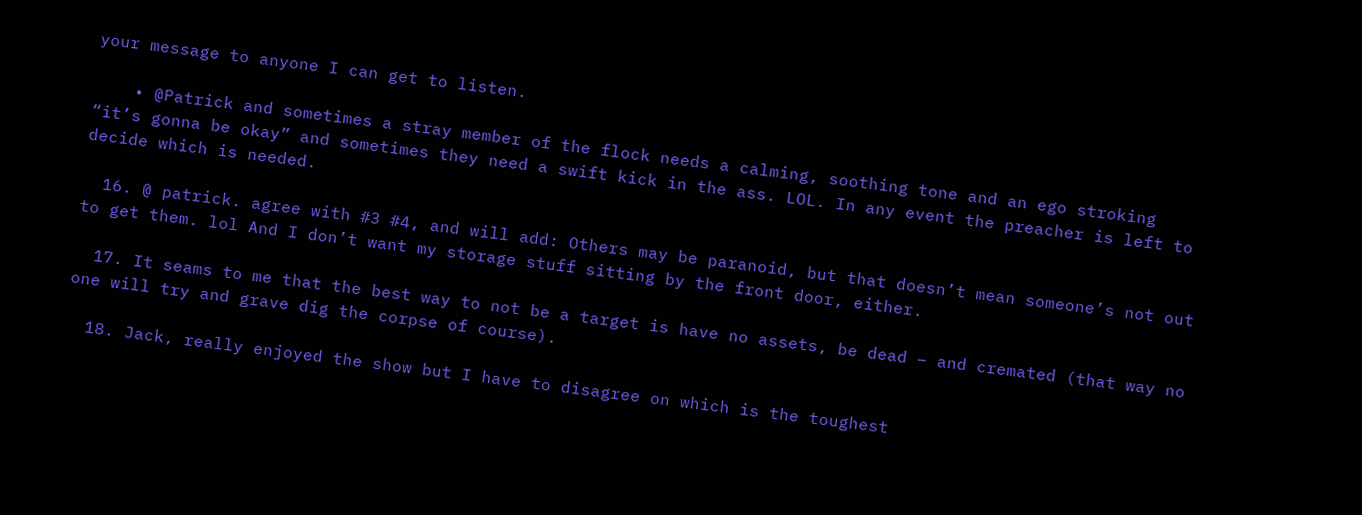your message to anyone I can get to listen.

    • @Patrick and sometimes a stray member of the flock needs a calming, soothing tone and an ego stroking “it’s gonna be okay” and sometimes they need a swift kick in the ass. LOL. In any event the preacher is left to decide which is needed.

  16. @ patrick. agree with #3 #4, and will add: Others may be paranoid, but that doesn’t mean someone’s not out to get them. lol And I don’t want my storage stuff sitting by the front door, either.

  17. It seams to me that the best way to not be a target is have no assets, be dead – and cremated (that way no one will try and grave dig the corpse of course).

  18. Jack, really enjoyed the show but I have to disagree on which is the toughest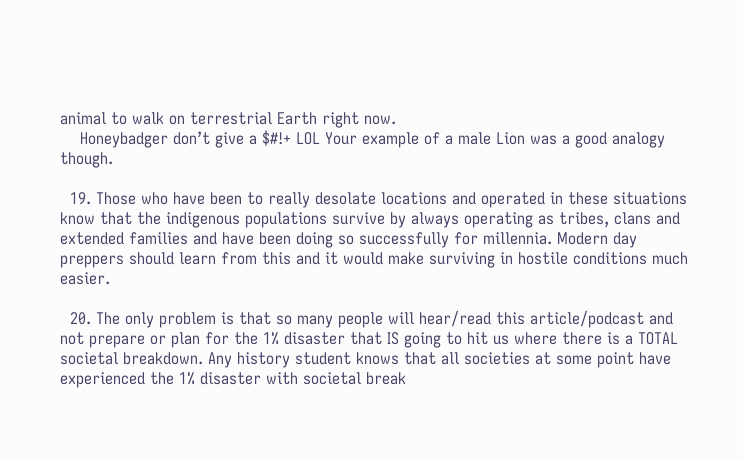animal to walk on terrestrial Earth right now.
    Honeybadger don’t give a $#!+ LOL Your example of a male Lion was a good analogy though.

  19. Those who have been to really desolate locations and operated in these situations know that the indigenous populations survive by always operating as tribes, clans and extended families and have been doing so successfully for millennia. Modern day preppers should learn from this and it would make surviving in hostile conditions much easier.

  20. The only problem is that so many people will hear/read this article/podcast and not prepare or plan for the 1% disaster that IS going to hit us where there is a TOTAL societal breakdown. Any history student knows that all societies at some point have experienced the 1% disaster with societal break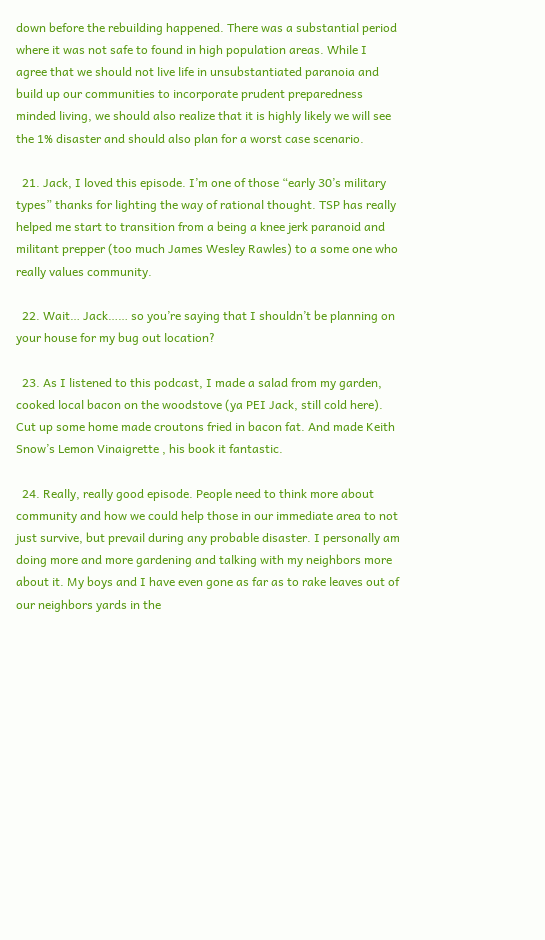down before the rebuilding happened. There was a substantial period where it was not safe to found in high population areas. While I agree that we should not live life in unsubstantiated paranoia and build up our communities to incorporate prudent preparedness minded living, we should also realize that it is highly likely we will see the 1% disaster and should also plan for a worst case scenario.

  21. Jack, I loved this episode. I’m one of those “early 30’s military types” thanks for lighting the way of rational thought. TSP has really helped me start to transition from a being a knee jerk paranoid and militant prepper (too much James Wesley Rawles) to a some one who really values community.

  22. Wait… Jack…… so you’re saying that I shouldn’t be planning on your house for my bug out location?

  23. As I listened to this podcast, I made a salad from my garden, cooked local bacon on the woodstove (ya PEI Jack, still cold here). Cut up some home made croutons fried in bacon fat. And made Keith Snow’s Lemon Vinaigrette , his book it fantastic.

  24. Really, really good episode. People need to think more about community and how we could help those in our immediate area to not just survive, but prevail during any probable disaster. I personally am doing more and more gardening and talking with my neighbors more about it. My boys and I have even gone as far as to rake leaves out of our neighbors yards in the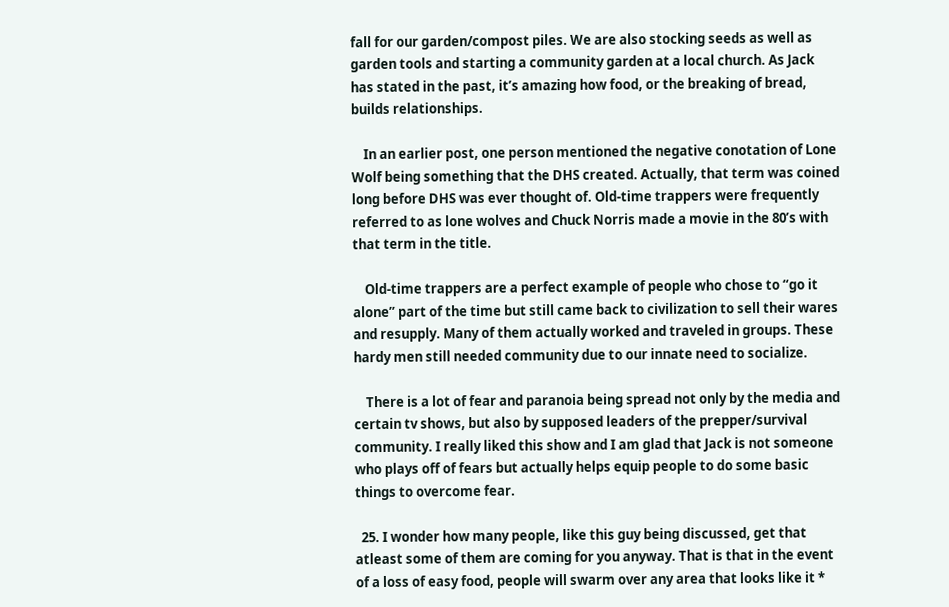fall for our garden/compost piles. We are also stocking seeds as well as garden tools and starting a community garden at a local church. As Jack has stated in the past, it’s amazing how food, or the breaking of bread, builds relationships.

    In an earlier post, one person mentioned the negative conotation of Lone Wolf being something that the DHS created. Actually, that term was coined long before DHS was ever thought of. Old-time trappers were frequently referred to as lone wolves and Chuck Norris made a movie in the 80’s with that term in the title.

    Old-time trappers are a perfect example of people who chose to “go it alone” part of the time but still came back to civilization to sell their wares and resupply. Many of them actually worked and traveled in groups. These hardy men still needed community due to our innate need to socialize.

    There is a lot of fear and paranoia being spread not only by the media and certain tv shows, but also by supposed leaders of the prepper/survival community. I really liked this show and I am glad that Jack is not someone who plays off of fears but actually helps equip people to do some basic things to overcome fear.

  25. I wonder how many people, like this guy being discussed, get that atleast some of them are coming for you anyway. That is that in the event of a loss of easy food, people will swarm over any area that looks like it *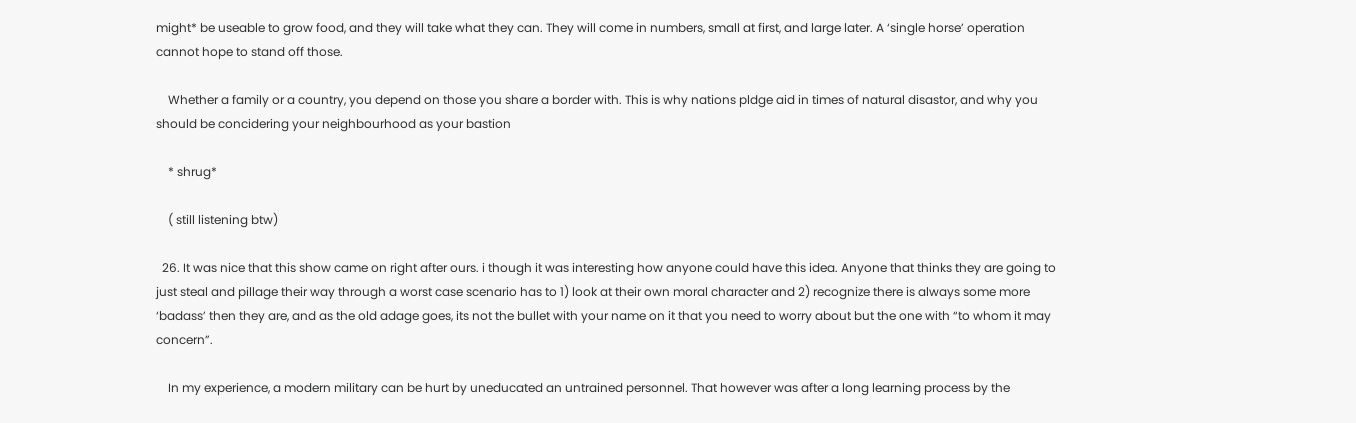might* be useable to grow food, and they will take what they can. They will come in numbers, small at first, and large later. A ‘single horse’ operation cannot hope to stand off those.

    Whether a family or a country, you depend on those you share a border with. This is why nations pldge aid in times of natural disastor, and why you should be concidering your neighbourhood as your bastion

    * shrug*

    ( still listening btw)

  26. It was nice that this show came on right after ours. i though it was interesting how anyone could have this idea. Anyone that thinks they are going to just steal and pillage their way through a worst case scenario has to 1) look at their own moral character and 2) recognize there is always some more ‘badass’ then they are, and as the old adage goes, its not the bullet with your name on it that you need to worry about but the one with “to whom it may concern”.

    In my experience, a modern military can be hurt by uneducated an untrained personnel. That however was after a long learning process by the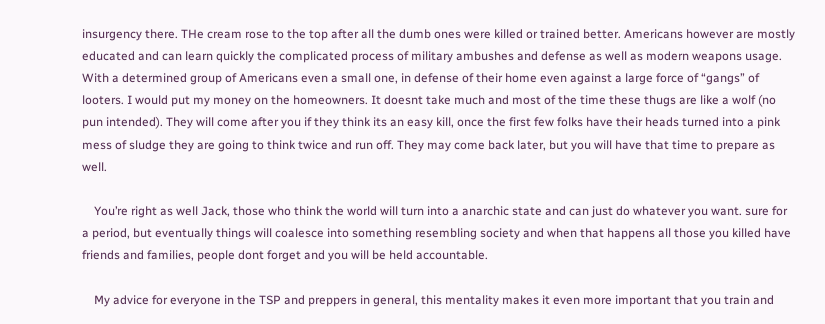insurgency there. THe cream rose to the top after all the dumb ones were killed or trained better. Americans however are mostly educated and can learn quickly the complicated process of military ambushes and defense as well as modern weapons usage. With a determined group of Americans even a small one, in defense of their home even against a large force of “gangs” of looters. I would put my money on the homeowners. It doesnt take much and most of the time these thugs are like a wolf (no pun intended). They will come after you if they think its an easy kill, once the first few folks have their heads turned into a pink mess of sludge they are going to think twice and run off. They may come back later, but you will have that time to prepare as well.

    You’re right as well Jack, those who think the world will turn into a anarchic state and can just do whatever you want. sure for a period, but eventually things will coalesce into something resembling society and when that happens all those you killed have friends and families, people dont forget and you will be held accountable.

    My advice for everyone in the TSP and preppers in general, this mentality makes it even more important that you train and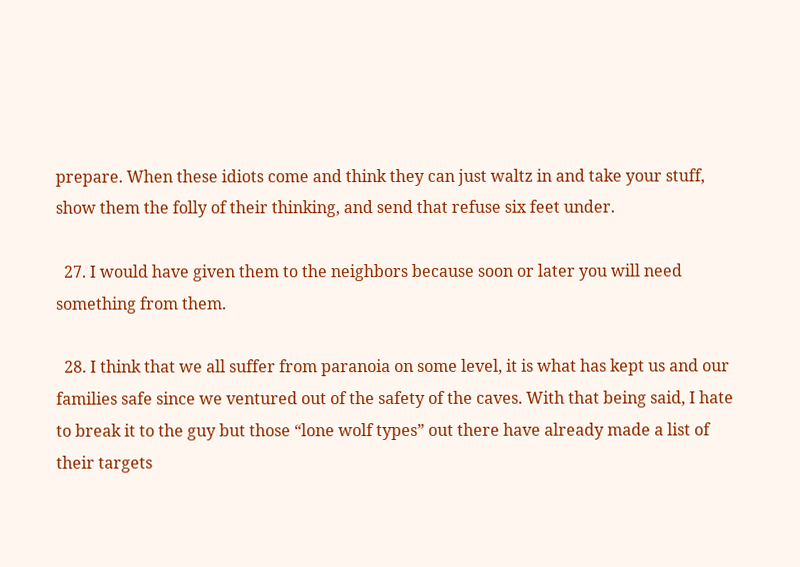prepare. When these idiots come and think they can just waltz in and take your stuff, show them the folly of their thinking, and send that refuse six feet under.

  27. I would have given them to the neighbors because soon or later you will need something from them.

  28. I think that we all suffer from paranoia on some level, it is what has kept us and our families safe since we ventured out of the safety of the caves. With that being said, I hate to break it to the guy but those “lone wolf types” out there have already made a list of their targets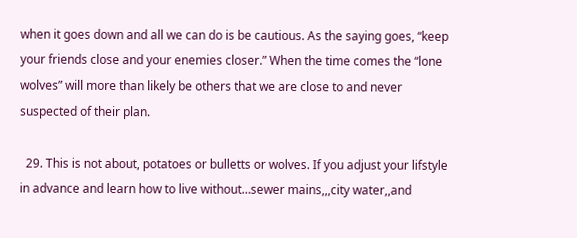when it goes down and all we can do is be cautious. As the saying goes, “keep your friends close and your enemies closer.” When the time comes the “lone wolves” will more than likely be others that we are close to and never suspected of their plan.

  29. This is not about, potatoes or bulletts or wolves. If you adjust your lifstyle in advance and learn how to live without…sewer mains,,,city water,,and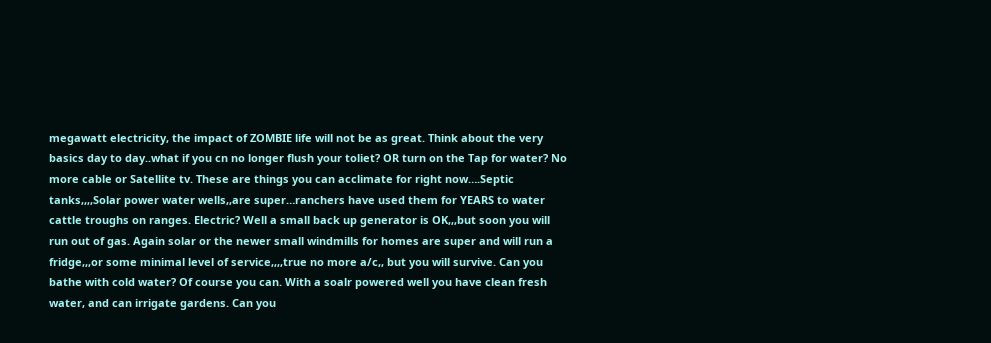megawatt electricity, the impact of ZOMBIE life will not be as great. Think about the very basics day to day..what if you cn no longer flush your toliet? OR turn on the Tap for water? No more cable or Satellite tv. These are things you can acclimate for right now….Septic tanks,,,,Solar power water wells,,are super…ranchers have used them for YEARS to water cattle troughs on ranges. Electric? Well a small back up generator is OK,,,but soon you will run out of gas. Again solar or the newer small windmills for homes are super and will run a fridge,,,or some minimal level of service,,,,true no more a/c,, but you will survive. Can you bathe with cold water? Of course you can. With a soalr powered well you have clean fresh water, and can irrigate gardens. Can you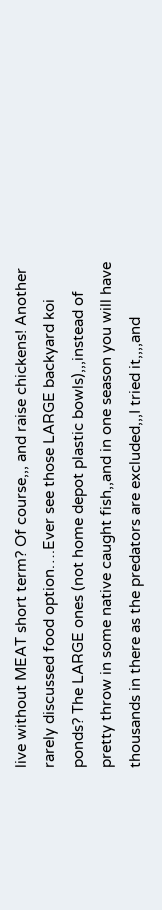live without MEAT short term? Of course,,, and raise chickens! Another rarely discussed food option….Ever see those LARGE backyard koi ponds? The LARGE ones (not home depot plastic bowls),,,instead of pretty throw in some native caught fish,,and in one season you will have thousands in there as the predators are excluded,,,I tried it,,,,and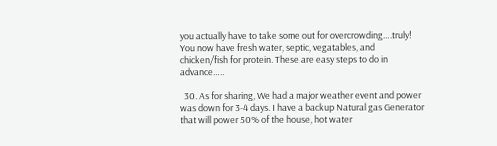you actually have to take some out for overcrowding….truly! You now have fresh water, septic, vegatables, and chicken/fish for protein. These are easy steps to do in advance…..

  30. As for sharing, We had a major weather event and power was down for 3-4 days. I have a backup Natural gas Generator that will power 50% of the house, hot water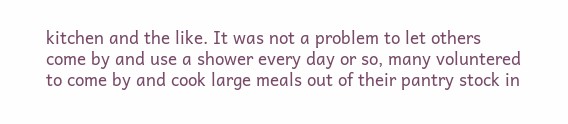kitchen and the like. It was not a problem to let others come by and use a shower every day or so, many voluntered to come by and cook large meals out of their pantry stock in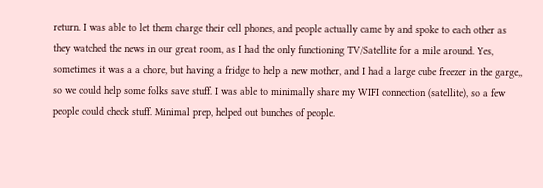return. I was able to let them charge their cell phones, and people actually came by and spoke to each other as they watched the news in our great room, as I had the only functioning TV/Satellite for a mile around. Yes, sometimes it was a a chore, but having a fridge to help a new mother, and I had a large cube freezer in the garge,, so we could help some folks save stuff. I was able to minimally share my WIFI connection (satellite), so a few people could check stuff. Minimal prep, helped out bunches of people.